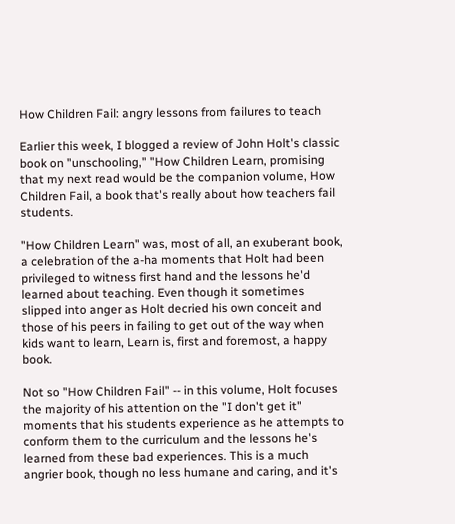How Children Fail: angry lessons from failures to teach

Earlier this week, I blogged a review of John Holt's classic book on "unschooling," "How Children Learn, promising that my next read would be the companion volume, How Children Fail, a book that's really about how teachers fail students.

"How Children Learn" was, most of all, an exuberant book, a celebration of the a-ha moments that Holt had been privileged to witness first hand and the lessons he'd learned about teaching. Even though it sometimes slipped into anger as Holt decried his own conceit and those of his peers in failing to get out of the way when kids want to learn, Learn is, first and foremost, a happy book.

Not so "How Children Fail" -- in this volume, Holt focuses the majority of his attention on the "I don't get it" moments that his students experience as he attempts to conform them to the curriculum and the lessons he's learned from these bad experiences. This is a much angrier book, though no less humane and caring, and it's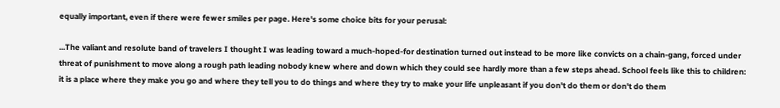equally important, even if there were fewer smiles per page. Here's some choice bits for your perusal:

...The valiant and resolute band of travelers I thought I was leading toward a much-hoped-for destination turned out instead to be more like convicts on a chain-gang, forced under threat of punishment to move along a rough path leading nobody knew where and down which they could see hardly more than a few steps ahead. School feels like this to children: it is a place where they make you go and where they tell you to do things and where they try to make your life unpleasant if you don't do them or don't do them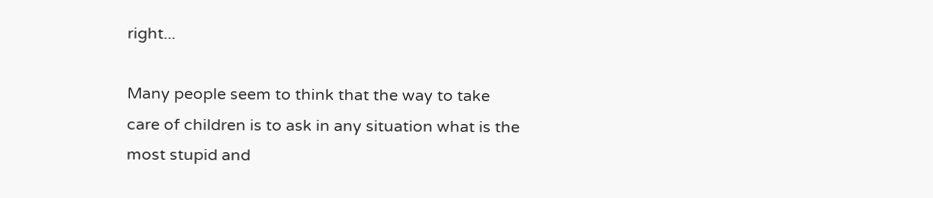right...

Many people seem to think that the way to take care of children is to ask in any situation what is the most stupid and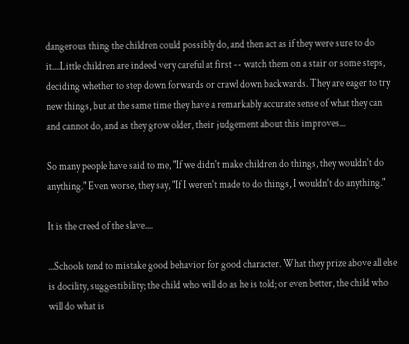dangerous thing the children could possibly do, and then act as if they were sure to do it....Little children are indeed very careful at first -- watch them on a stair or some steps, deciding whether to step down forwards or crawl down backwards. They are eager to try new things, but at the same time they have a remarkably accurate sense of what they can and cannot do, and as they grow older, their judgement about this improves...

So many people have said to me, "If we didn't make children do things, they wouldn't do anything." Even worse, they say, "If I weren't made to do things, I wouldn't do anything."

It is the creed of the slave....

...Schools tend to mistake good behavior for good character. What they prize above all else is docility, suggestibility; the child who will do as he is told; or even better, the child who will do what is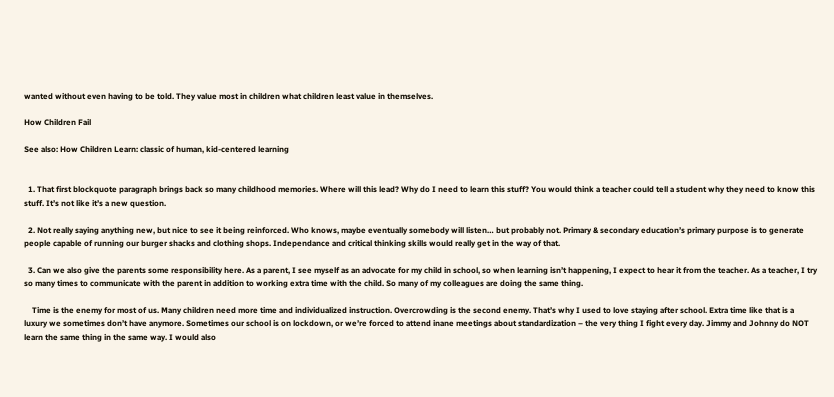wanted without even having to be told. They value most in children what children least value in themselves.

How Children Fail

See also: How Children Learn: classic of human, kid-centered learning


  1. That first blockquote paragraph brings back so many childhood memories. Where will this lead? Why do I need to learn this stuff? You would think a teacher could tell a student why they need to know this stuff. It’s not like it’s a new question.

  2. Not really saying anything new, but nice to see it being reinforced. Who knows, maybe eventually somebody will listen… but probably not. Primary & secondary education’s primary purpose is to generate people capable of running our burger shacks and clothing shops. Independance and critical thinking skills would really get in the way of that.

  3. Can we also give the parents some responsibility here. As a parent, I see myself as an advocate for my child in school, so when learning isn’t happening, I expect to hear it from the teacher. As a teacher, I try so many times to communicate with the parent in addition to working extra time with the child. So many of my colleagues are doing the same thing.

    Time is the enemy for most of us. Many children need more time and individualized instruction. Overcrowding is the second enemy. That’s why I used to love staying after school. Extra time like that is a luxury we sometimes don’t have anymore. Sometimes our school is on lockdown, or we’re forced to attend inane meetings about standardization – the very thing I fight every day. Jimmy and Johnny do NOT learn the same thing in the same way. I would also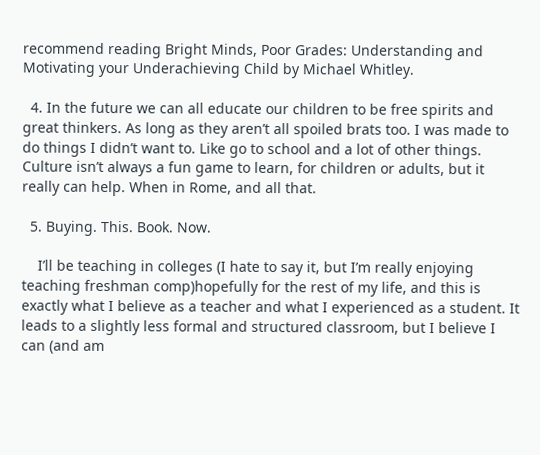recommend reading Bright Minds, Poor Grades: Understanding and Motivating your Underachieving Child by Michael Whitley.

  4. In the future we can all educate our children to be free spirits and great thinkers. As long as they aren’t all spoiled brats too. I was made to do things I didn’t want to. Like go to school and a lot of other things. Culture isn’t always a fun game to learn, for children or adults, but it really can help. When in Rome, and all that.

  5. Buying. This. Book. Now.

    I’ll be teaching in colleges (I hate to say it, but I’m really enjoying teaching freshman comp)hopefully for the rest of my life, and this is exactly what I believe as a teacher and what I experienced as a student. It leads to a slightly less formal and structured classroom, but I believe I can (and am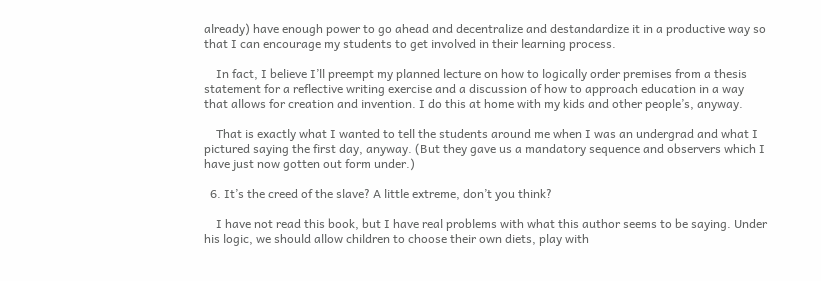already) have enough power to go ahead and decentralize and destandardize it in a productive way so that I can encourage my students to get involved in their learning process.

    In fact, I believe I’ll preempt my planned lecture on how to logically order premises from a thesis statement for a reflective writing exercise and a discussion of how to approach education in a way that allows for creation and invention. I do this at home with my kids and other people’s, anyway.

    That is exactly what I wanted to tell the students around me when I was an undergrad and what I pictured saying the first day, anyway. (But they gave us a mandatory sequence and observers which I have just now gotten out form under.)

  6. It’s the creed of the slave? A little extreme, don’t you think?

    I have not read this book, but I have real problems with what this author seems to be saying. Under his logic, we should allow children to choose their own diets, play with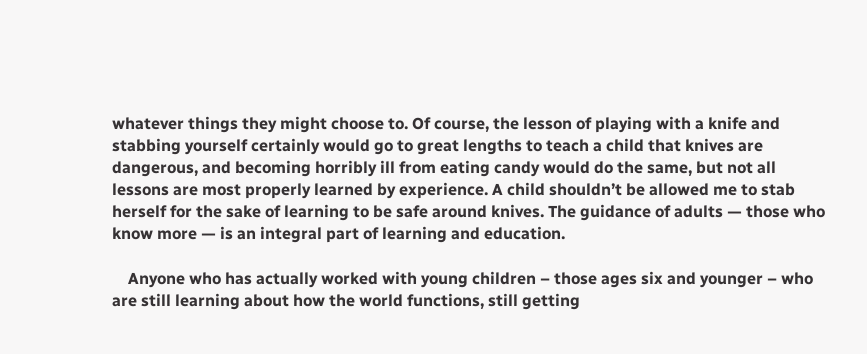whatever things they might choose to. Of course, the lesson of playing with a knife and stabbing yourself certainly would go to great lengths to teach a child that knives are dangerous, and becoming horribly ill from eating candy would do the same, but not all lessons are most properly learned by experience. A child shouldn’t be allowed me to stab herself for the sake of learning to be safe around knives. The guidance of adults — those who know more — is an integral part of learning and education.

    Anyone who has actually worked with young children – those ages six and younger – who are still learning about how the world functions, still getting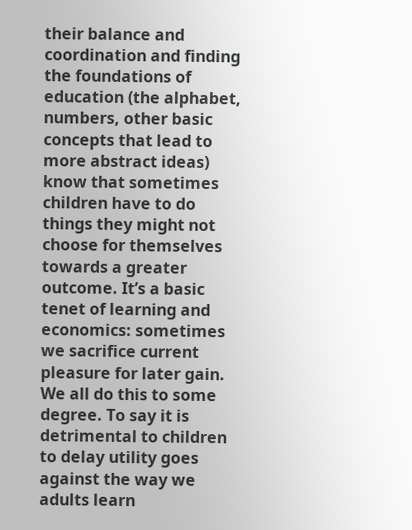their balance and coordination and finding the foundations of education (the alphabet, numbers, other basic concepts that lead to more abstract ideas) know that sometimes children have to do things they might not choose for themselves towards a greater outcome. It’s a basic tenet of learning and economics: sometimes we sacrifice current pleasure for later gain. We all do this to some degree. To say it is detrimental to children to delay utility goes against the way we adults learn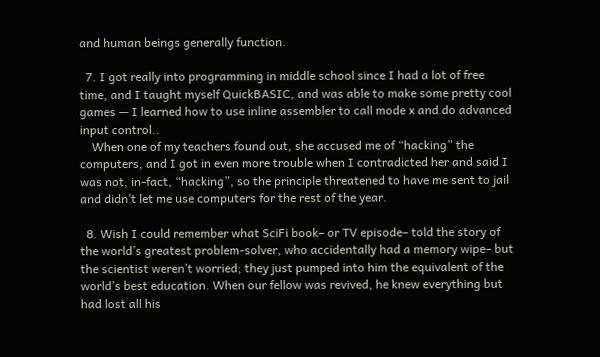and human beings generally function.

  7. I got really into programming in middle school since I had a lot of free time, and I taught myself QuickBASIC, and was able to make some pretty cool games — I learned how to use inline assembler to call mode x and do advanced input control..
    When one of my teachers found out, she accused me of “hacking” the computers, and I got in even more trouble when I contradicted her and said I was not, in-fact, “hacking”, so the principle threatened to have me sent to jail and didn’t let me use computers for the rest of the year.

  8. Wish I could remember what SciFi book– or TV episode– told the story of the world’s greatest problem-solver, who accidentally had a memory wipe– but the scientist weren’t worried; they just pumped into him the equivalent of the world’s best education. When our fellow was revived, he knew everything but had lost all his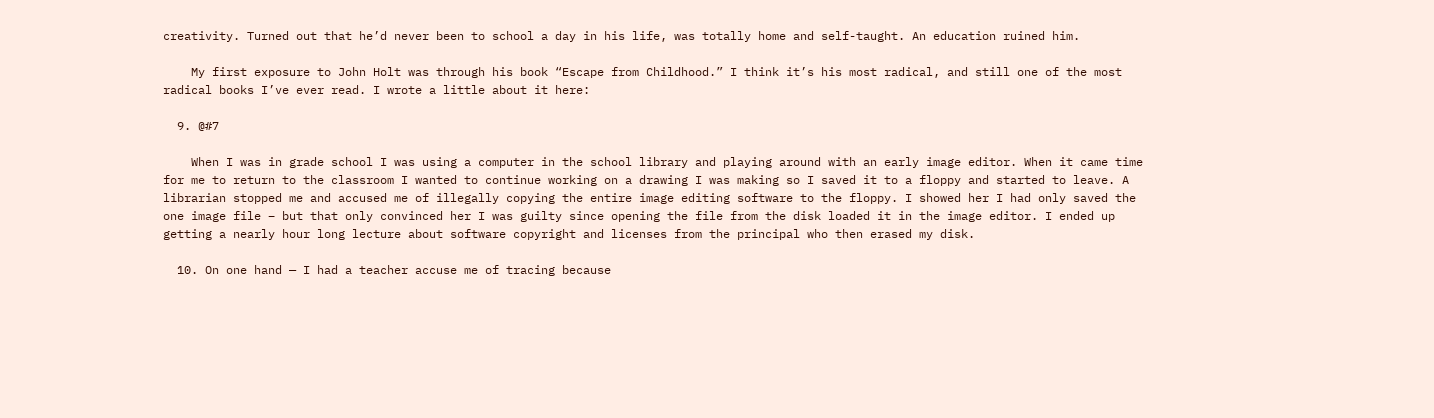creativity. Turned out that he’d never been to school a day in his life, was totally home and self-taught. An education ruined him.

    My first exposure to John Holt was through his book “Escape from Childhood.” I think it’s his most radical, and still one of the most radical books I’ve ever read. I wrote a little about it here:

  9. @#7

    When I was in grade school I was using a computer in the school library and playing around with an early image editor. When it came time for me to return to the classroom I wanted to continue working on a drawing I was making so I saved it to a floppy and started to leave. A librarian stopped me and accused me of illegally copying the entire image editing software to the floppy. I showed her I had only saved the one image file – but that only convinced her I was guilty since opening the file from the disk loaded it in the image editor. I ended up getting a nearly hour long lecture about software copyright and licenses from the principal who then erased my disk.

  10. On one hand — I had a teacher accuse me of tracing because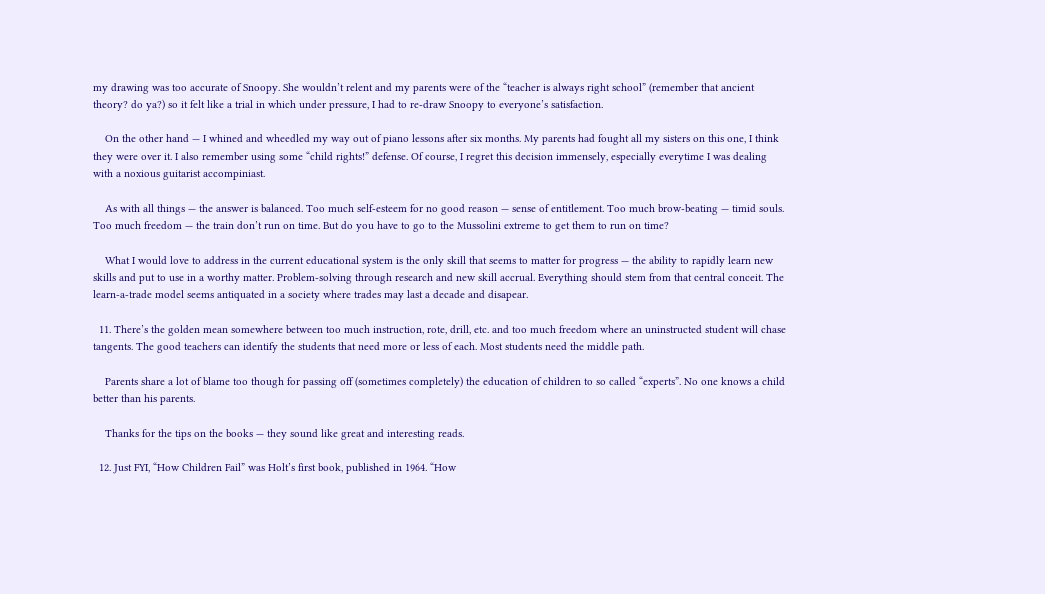my drawing was too accurate of Snoopy. She wouldn’t relent and my parents were of the “teacher is always right school” (remember that ancient theory? do ya?) so it felt like a trial in which under pressure, I had to re-draw Snoopy to everyone’s satisfaction.

    On the other hand — I whined and wheedled my way out of piano lessons after six months. My parents had fought all my sisters on this one, I think they were over it. I also remember using some “child rights!” defense. Of course, I regret this decision immensely, especially everytime I was dealing with a noxious guitarist accompiniast.

    As with all things — the answer is balanced. Too much self-esteem for no good reason — sense of entitlement. Too much brow-beating — timid souls. Too much freedom — the train don’t run on time. But do you have to go to the Mussolini extreme to get them to run on time?

    What I would love to address in the current educational system is the only skill that seems to matter for progress — the ability to rapidly learn new skills and put to use in a worthy matter. Problem-solving through research and new skill accrual. Everything should stem from that central conceit. The learn-a-trade model seems antiquated in a society where trades may last a decade and disapear.

  11. There’s the golden mean somewhere between too much instruction, rote, drill, etc. and too much freedom where an uninstructed student will chase tangents. The good teachers can identify the students that need more or less of each. Most students need the middle path.

    Parents share a lot of blame too though for passing off (sometimes completely) the education of children to so called “experts”. No one knows a child better than his parents.

    Thanks for the tips on the books — they sound like great and interesting reads.

  12. Just FYI, “How Children Fail” was Holt’s first book, published in 1964. “How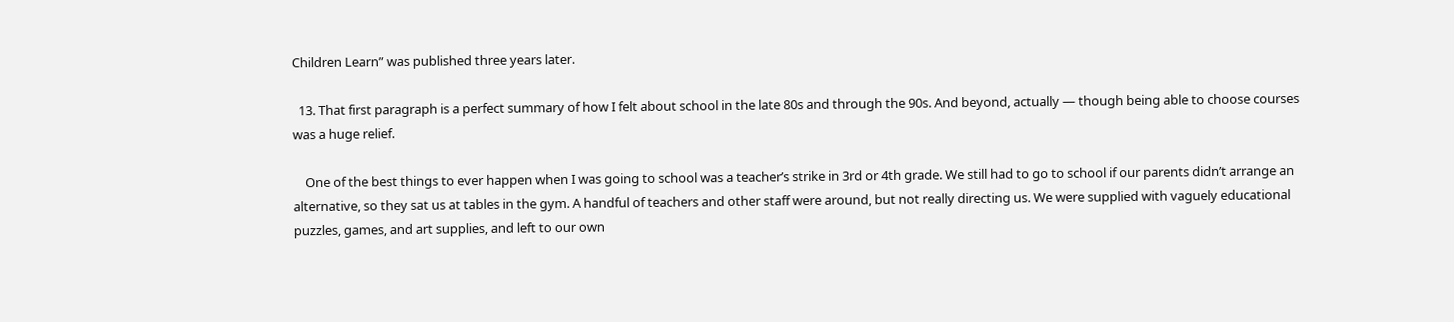Children Learn” was published three years later.

  13. That first paragraph is a perfect summary of how I felt about school in the late 80s and through the 90s. And beyond, actually — though being able to choose courses was a huge relief.

    One of the best things to ever happen when I was going to school was a teacher’s strike in 3rd or 4th grade. We still had to go to school if our parents didn’t arrange an alternative, so they sat us at tables in the gym. A handful of teachers and other staff were around, but not really directing us. We were supplied with vaguely educational puzzles, games, and art supplies, and left to our own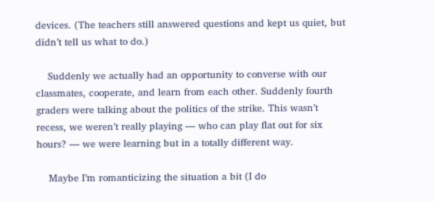devices. (The teachers still answered questions and kept us quiet, but didn’t tell us what to do.)

    Suddenly we actually had an opportunity to converse with our classmates, cooperate, and learn from each other. Suddenly fourth graders were talking about the politics of the strike. This wasn’t recess, we weren’t really playing — who can play flat out for six hours? — we were learning but in a totally different way.

    Maybe I’m romanticizing the situation a bit (I do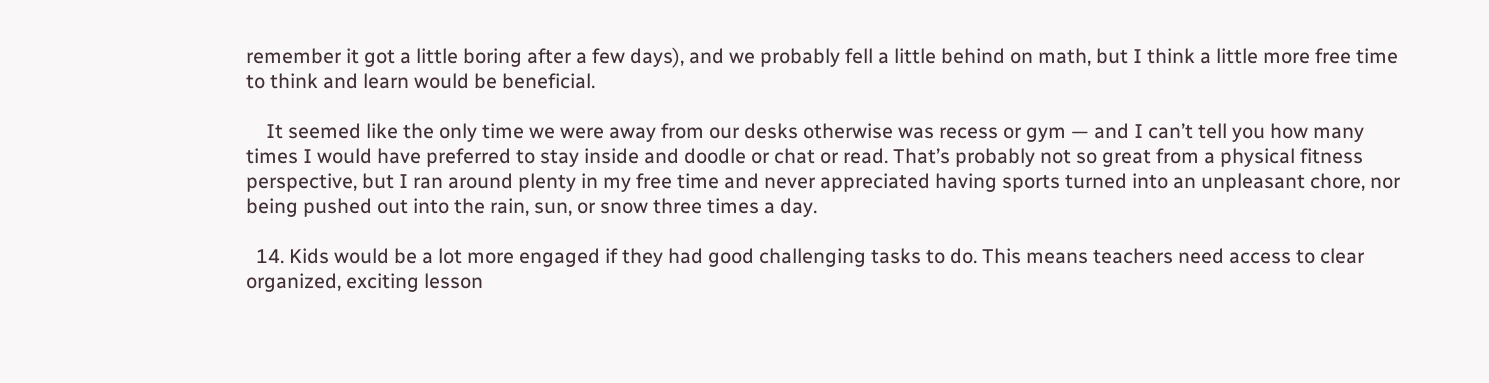remember it got a little boring after a few days), and we probably fell a little behind on math, but I think a little more free time to think and learn would be beneficial.

    It seemed like the only time we were away from our desks otherwise was recess or gym — and I can’t tell you how many times I would have preferred to stay inside and doodle or chat or read. That’s probably not so great from a physical fitness perspective, but I ran around plenty in my free time and never appreciated having sports turned into an unpleasant chore, nor being pushed out into the rain, sun, or snow three times a day.

  14. Kids would be a lot more engaged if they had good challenging tasks to do. This means teachers need access to clear organized, exciting lesson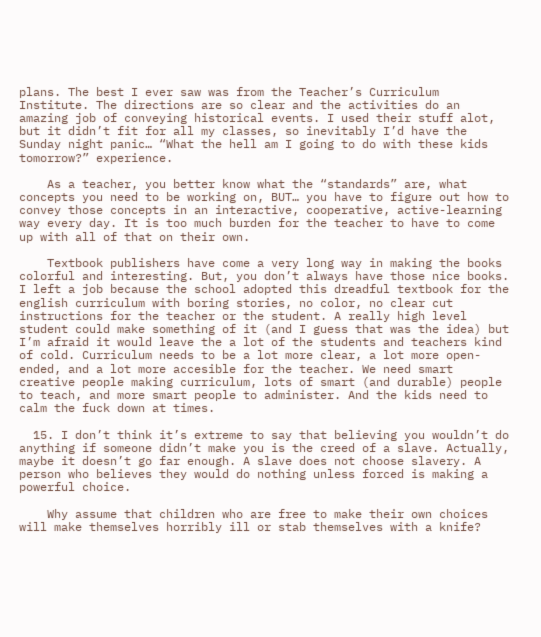plans. The best I ever saw was from the Teacher’s Curriculum Institute. The directions are so clear and the activities do an amazing job of conveying historical events. I used their stuff alot, but it didn’t fit for all my classes, so inevitably I’d have the Sunday night panic… “What the hell am I going to do with these kids tomorrow?” experience.

    As a teacher, you better know what the “standards” are, what concepts you need to be working on, BUT… you have to figure out how to convey those concepts in an interactive, cooperative, active-learning way every day. It is too much burden for the teacher to have to come up with all of that on their own.

    Textbook publishers have come a very long way in making the books colorful and interesting. But, you don’t always have those nice books. I left a job because the school adopted this dreadful textbook for the english curriculum with boring stories, no color, no clear cut instructions for the teacher or the student. A really high level student could make something of it (and I guess that was the idea) but I’m afraid it would leave the a lot of the students and teachers kind of cold. Curriculum needs to be a lot more clear, a lot more open-ended, and a lot more accesible for the teacher. We need smart creative people making curriculum, lots of smart (and durable) people to teach, and more smart people to administer. And the kids need to calm the fuck down at times.

  15. I don’t think it’s extreme to say that believing you wouldn’t do anything if someone didn’t make you is the creed of a slave. Actually, maybe it doesn’t go far enough. A slave does not choose slavery. A person who believes they would do nothing unless forced is making a powerful choice.

    Why assume that children who are free to make their own choices will make themselves horribly ill or stab themselves with a knife?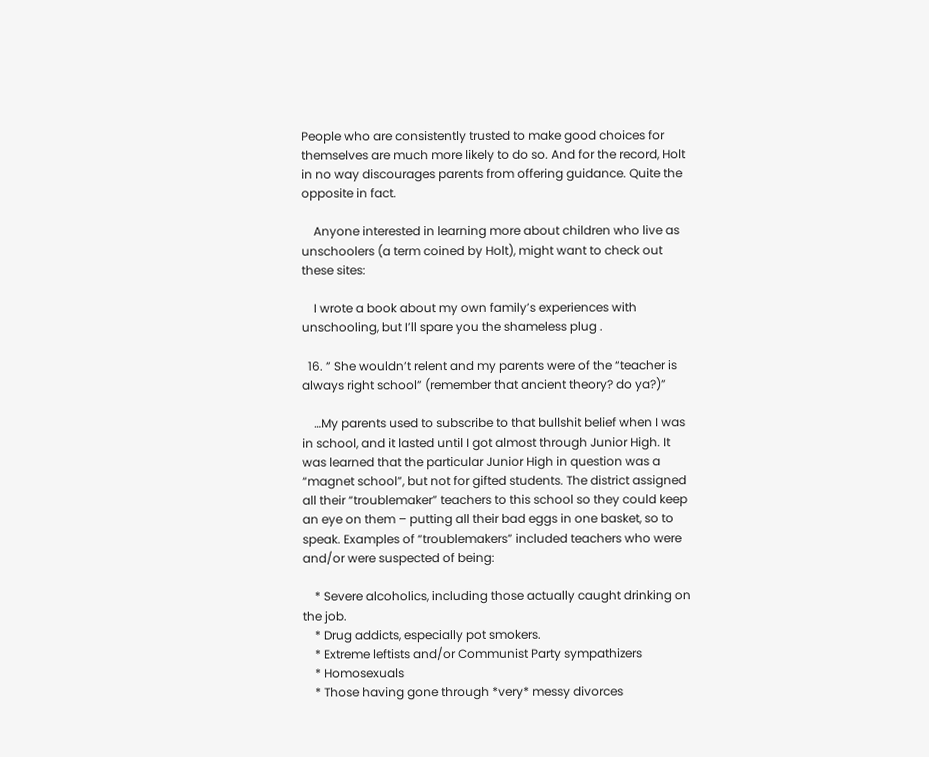People who are consistently trusted to make good choices for themselves are much more likely to do so. And for the record, Holt in no way discourages parents from offering guidance. Quite the opposite in fact.

    Anyone interested in learning more about children who live as unschoolers (a term coined by Holt), might want to check out these sites:

    I wrote a book about my own family’s experiences with unschooling, but I’ll spare you the shameless plug .

  16. ” She wouldn’t relent and my parents were of the “teacher is always right school” (remember that ancient theory? do ya?)”

    …My parents used to subscribe to that bullshit belief when I was in school, and it lasted until I got almost through Junior High. It was learned that the particular Junior High in question was a “magnet school”, but not for gifted students. The district assigned all their “troublemaker” teachers to this school so they could keep an eye on them – putting all their bad eggs in one basket, so to speak. Examples of “troublemakers” included teachers who were and/or were suspected of being:

    * Severe alcoholics, including those actually caught drinking on the job.
    * Drug addicts, especially pot smokers.
    * Extreme leftists and/or Communist Party sympathizers
    * Homosexuals
    * Those having gone through *very* messy divorces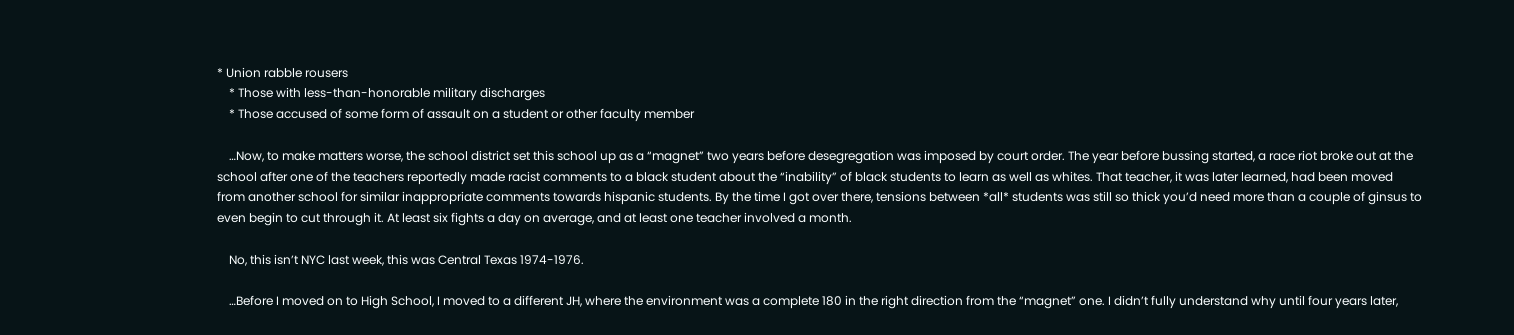* Union rabble rousers
    * Those with less-than-honorable military discharges
    * Those accused of some form of assault on a student or other faculty member

    …Now, to make matters worse, the school district set this school up as a “magnet” two years before desegregation was imposed by court order. The year before bussing started, a race riot broke out at the school after one of the teachers reportedly made racist comments to a black student about the “inability” of black students to learn as well as whites. That teacher, it was later learned, had been moved from another school for similar inappropriate comments towards hispanic students. By the time I got over there, tensions between *all* students was still so thick you’d need more than a couple of ginsus to even begin to cut through it. At least six fights a day on average, and at least one teacher involved a month.

    No, this isn’t NYC last week, this was Central Texas 1974-1976.

    …Before I moved on to High School, I moved to a different JH, where the environment was a complete 180 in the right direction from the “magnet” one. I didn’t fully understand why until four years later,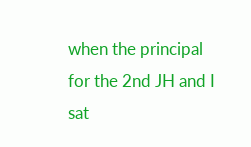when the principal for the 2nd JH and I sat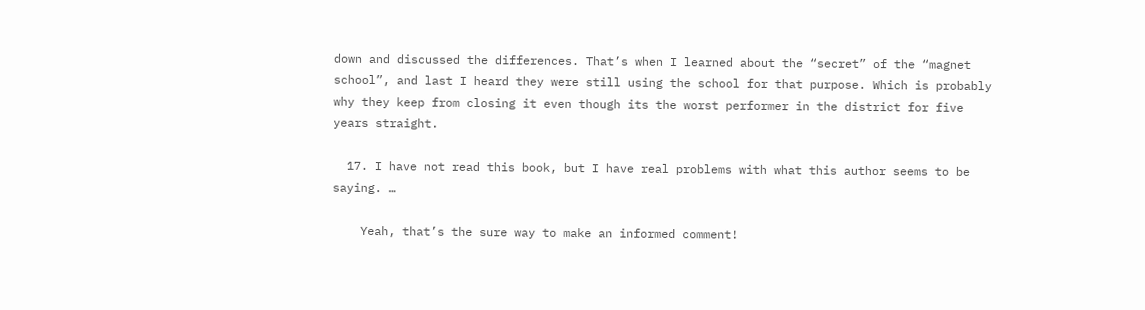down and discussed the differences. That’s when I learned about the “secret” of the “magnet school”, and last I heard they were still using the school for that purpose. Which is probably why they keep from closing it even though its the worst performer in the district for five years straight.

  17. I have not read this book, but I have real problems with what this author seems to be saying. …

    Yeah, that’s the sure way to make an informed comment!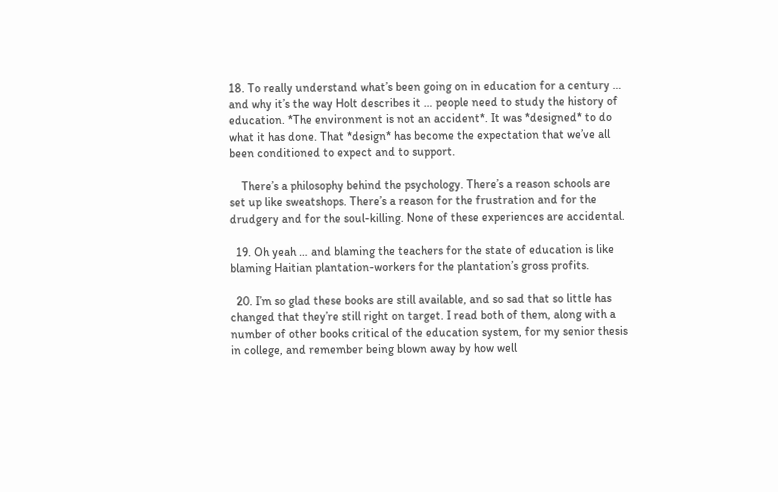18. To really understand what’s been going on in education for a century … and why it’s the way Holt describes it … people need to study the history of education. *The environment is not an accident*. It was *designed* to do what it has done. That *design* has become the expectation that we’ve all been conditioned to expect and to support.

    There’s a philosophy behind the psychology. There’s a reason schools are set up like sweatshops. There’s a reason for the frustration and for the drudgery and for the soul-killing. None of these experiences are accidental.

  19. Oh yeah … and blaming the teachers for the state of education is like blaming Haitian plantation-workers for the plantation’s gross profits.

  20. I’m so glad these books are still available, and so sad that so little has changed that they’re still right on target. I read both of them, along with a number of other books critical of the education system, for my senior thesis in college, and remember being blown away by how well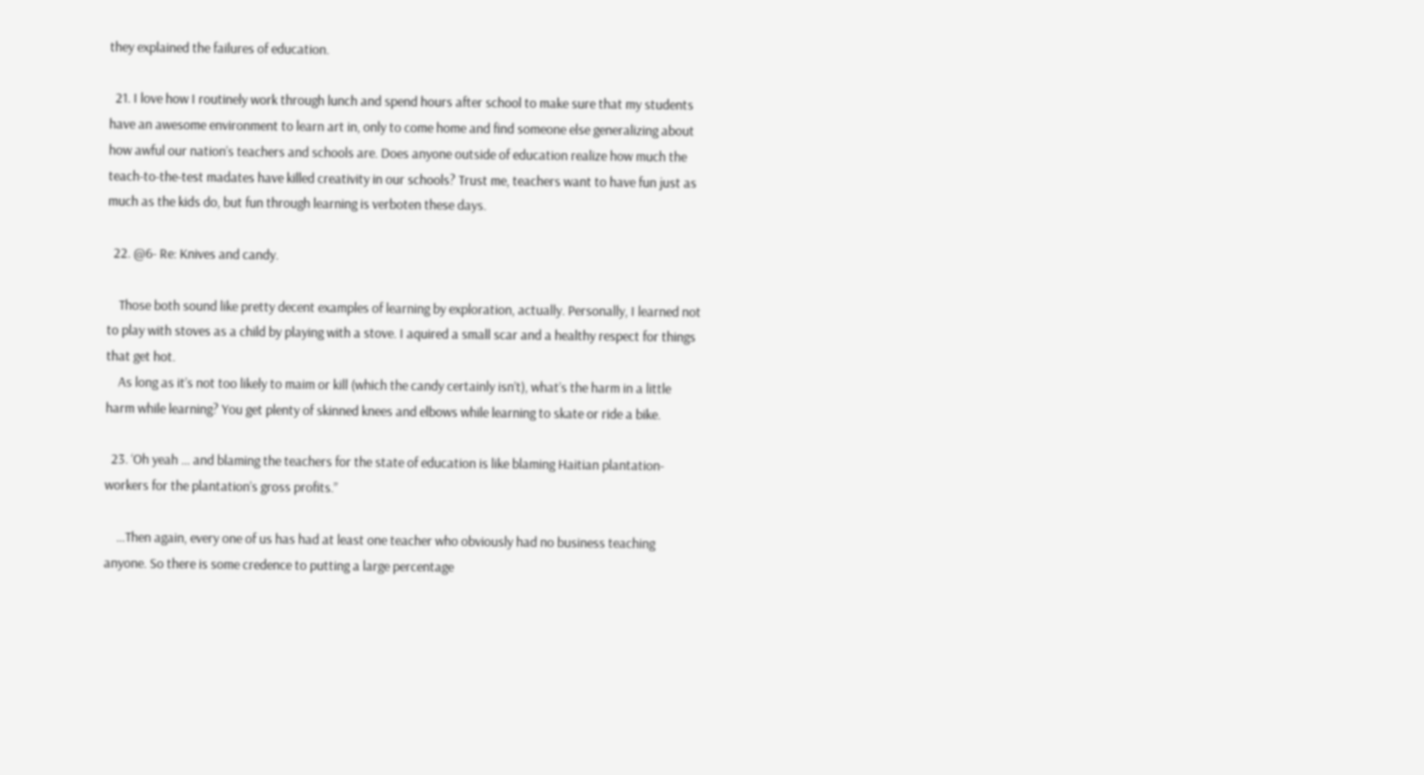they explained the failures of education.

  21. I love how I routinely work through lunch and spend hours after school to make sure that my students have an awesome environment to learn art in, only to come home and find someone else generalizing about how awful our nation’s teachers and schools are. Does anyone outside of education realize how much the teach-to-the-test madates have killed creativity in our schools? Trust me, teachers want to have fun just as much as the kids do, but fun through learning is verboten these days.

  22. @6- Re: Knives and candy.

    Those both sound like pretty decent examples of learning by exploration, actually. Personally, I learned not to play with stoves as a child by playing with a stove. I aquired a small scar and a healthy respect for things that get hot.
    As long as it’s not too likely to maim or kill (which the candy certainly isn’t), what’s the harm in a little harm while learning? You get plenty of skinned knees and elbows while learning to skate or ride a bike.

  23. ‘Oh yeah … and blaming the teachers for the state of education is like blaming Haitian plantation-workers for the plantation’s gross profits.”

    …Then again, every one of us has had at least one teacher who obviously had no business teaching anyone. So there is some credence to putting a large percentage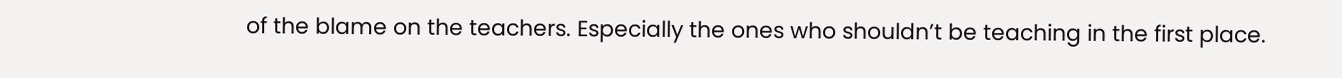of the blame on the teachers. Especially the ones who shouldn’t be teaching in the first place.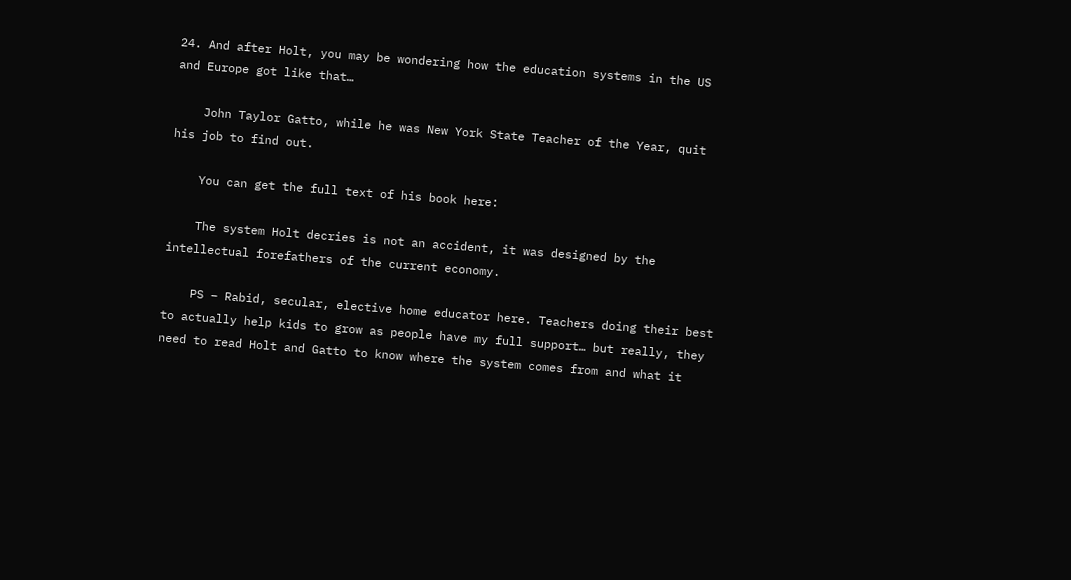24. And after Holt, you may be wondering how the education systems in the US and Europe got like that…

    John Taylor Gatto, while he was New York State Teacher of the Year, quit his job to find out.

    You can get the full text of his book here:

    The system Holt decries is not an accident, it was designed by the intellectual forefathers of the current economy.

    PS – Rabid, secular, elective home educator here. Teachers doing their best to actually help kids to grow as people have my full support… but really, they need to read Holt and Gatto to know where the system comes from and what it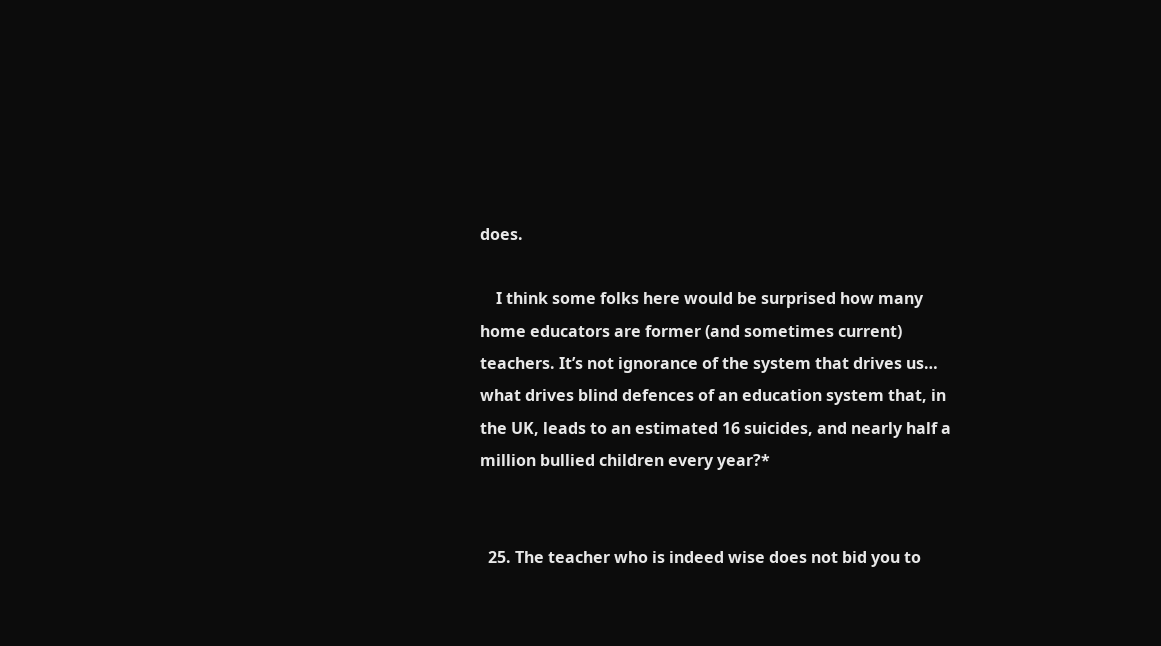does.

    I think some folks here would be surprised how many home educators are former (and sometimes current) teachers. It’s not ignorance of the system that drives us… what drives blind defences of an education system that, in the UK, leads to an estimated 16 suicides, and nearly half a million bullied children every year?*


  25. The teacher who is indeed wise does not bid you to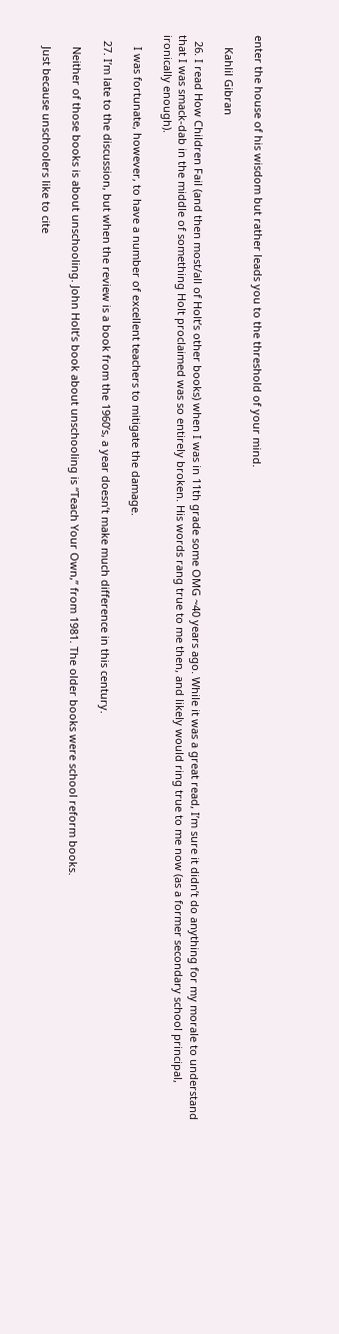enter the house of his wisdom but rather leads you to the threshold of your mind.

    Kahlil Gibran

  26. I read How Children Fail (and then most/all of Holt’s other books) when I was in 11th grade some OMG ~40 years ago. While it was a great read, I’m sure it didn’t do anything for my morale to understand that I was smack-dab in the middle of something Holt proclaimed was so entirely broken. His words rang true to me then, and likely would ring true to me now (as a former secondary school principal, ironically enough).

    I was fortunate, however, to have a number of excellent teachers to mitigate the damage.

  27. I’m late to the discussion, but when the review is a book from the 1960’s, a year doesn’t make much difference in this century.

    Neither of those books is about unschooling. John Holt’s book about unschooling is “Teach Your Own,” from 1981. The older books were school reform books.

    Just because unschoolers like to cite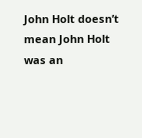John Holt doesn’t mean John Holt was an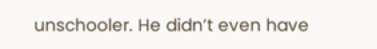unschooler. He didn’t even have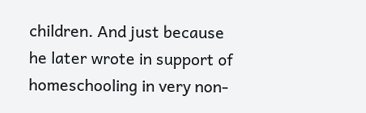children. And just because he later wrote in support of homeschooling in very non-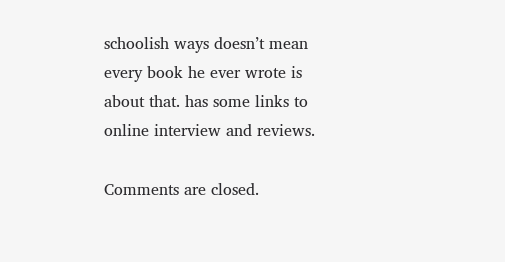schoolish ways doesn’t mean every book he ever wrote is about that. has some links to online interview and reviews.

Comments are closed.